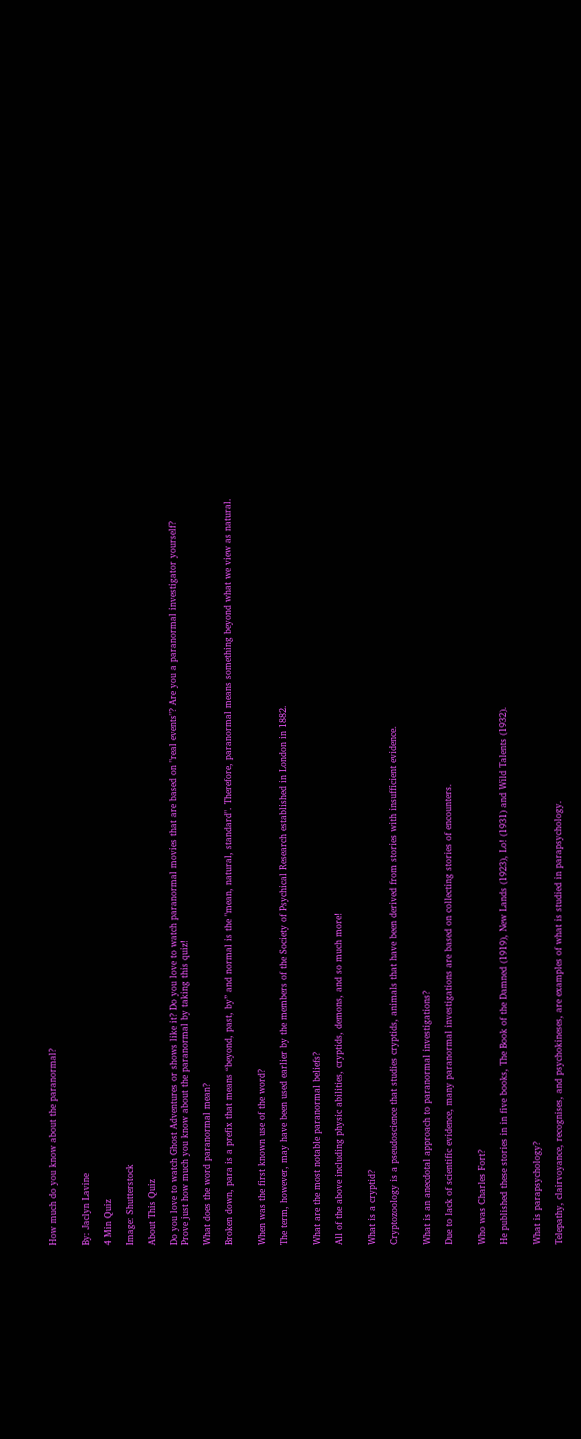How much do you know about the paranormal?


By: Jaclyn Lavine

4 Min Quiz

Image: Shutterstock

About This Quiz

Do you love to watch Ghost Adventures or shows like it? Do you love to watch paranormal movies that are based on "real events"? Are you a paranormal investigator yourself? Prove just how much you know about the paranormal by taking this quiz!

What does the word paranormal mean?

Broken down, para is a prefix that means “beyond, past, by” and normal is the "mean, natural, standard". Therefore, paranormal means something beyond what we view as natural.


When was the first known use of the word?

The term, however, may have been used earlier by the members of the Society of Psychical Research established in London in 1882.


What are the most notable paranormal beliefs?

All of the above including physic abilities, cryptids, demons, and so much more!


What is a cryptid?

Cryptozoology is a pseudoscience that studies cryptids, animals that have been derived from stories with insufficient evidence.


What is an anecdotal approach to paranormal investigations?

Due to lack of scientific evidence, many paranormal investigations are based on collecting stories of encounters.


Who was Charles Fort?

He published these stories in in five books, The Book of the Damned (1919), New Lands (1923), Lo! (1931) and Wild Talents (1932).


What is parapsychology?

Telepathy, clairvoyance, recognises, and psychokineses, are examples of what is studied in parapsychology.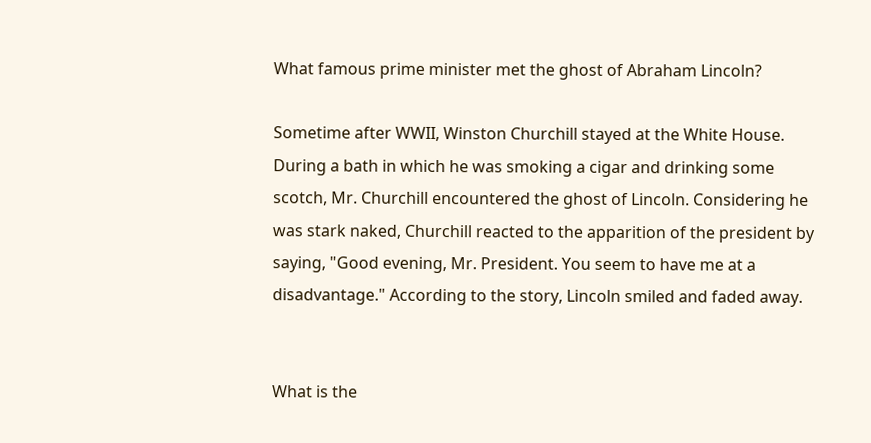What famous prime minister met the ghost of Abraham Lincoln?

Sometime after WWII, Winston Churchill stayed at the White House. During a bath in which he was smoking a cigar and drinking some scotch, Mr. Churchill encountered the ghost of Lincoln. Considering he was stark naked, Churchill reacted to the apparition of the president by saying, "Good evening, Mr. President. You seem to have me at a disadvantage." According to the story, Lincoln smiled and faded away.


What is the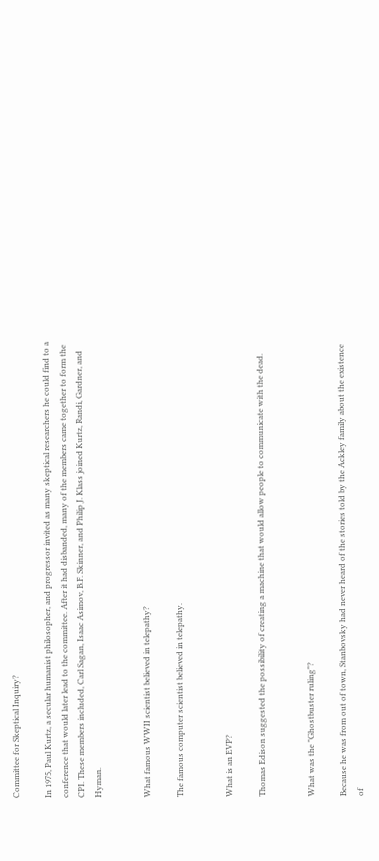Committee for Skeptical Inquiry?

In 1975, Paul Kurtz, a secular humanist philosopher, and progressor invited as many skeptical researchers he could find to a conference that would later lead to the committee. After it had disbanded, many of the members came together to form the CPI. These members included, Carl Sagan, Isaac Asimov, B.F. Skinner, and Philip J. Klass joined Kurtz, Randi, Gardner, and Hyman.


What famous WWII scientist believed in telepathy?

The famous computer scientist believed in telepathy.


What is an EVP?

Thomas Edison suggested the possibility of creating a machine that would allow people to communicate with the dead.


What was the "Ghostbuster ruling"?

Because he was from out of town, Stanbovsky had never heard of the stories told by the Ackley family about the existence of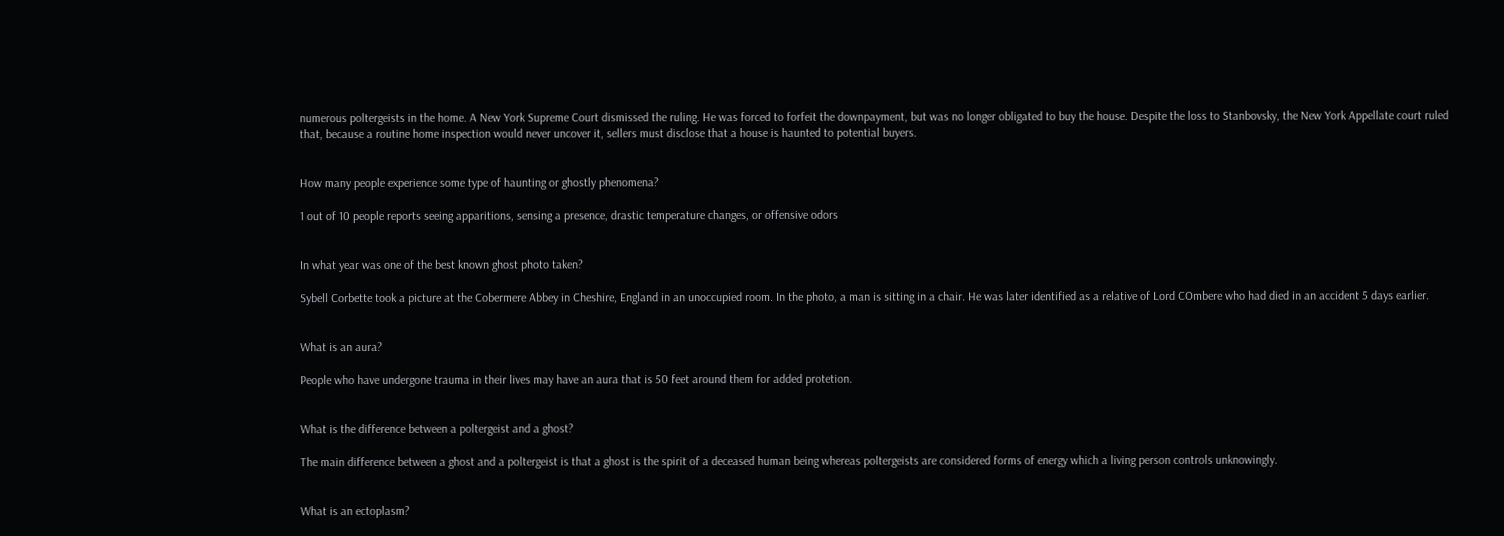numerous poltergeists in the home. A New York Supreme Court dismissed the ruling. He was forced to forfeit the downpayment, but was no longer obligated to buy the house. Despite the loss to Stanbovsky, the New York Appellate court ruled that, because a routine home inspection would never uncover it, sellers must disclose that a house is haunted to potential buyers.


How many people experience some type of haunting or ghostly phenomena?

1 out of 10 people reports seeing apparitions, sensing a presence, drastic temperature changes, or offensive odors


In what year was one of the best known ghost photo taken?

Sybell Corbette took a picture at the Cobermere Abbey in Cheshire, England in an unoccupied room. In the photo, a man is sitting in a chair. He was later identified as a relative of Lord COmbere who had died in an accident 5 days earlier.


What is an aura?

People who have undergone trauma in their lives may have an aura that is 50 feet around them for added protetion.


What is the difference between a poltergeist and a ghost?

The main difference between a ghost and a poltergeist is that a ghost is the spirit of a deceased human being whereas poltergeists are considered forms of energy which a living person controls unknowingly.


What is an ectoplasm?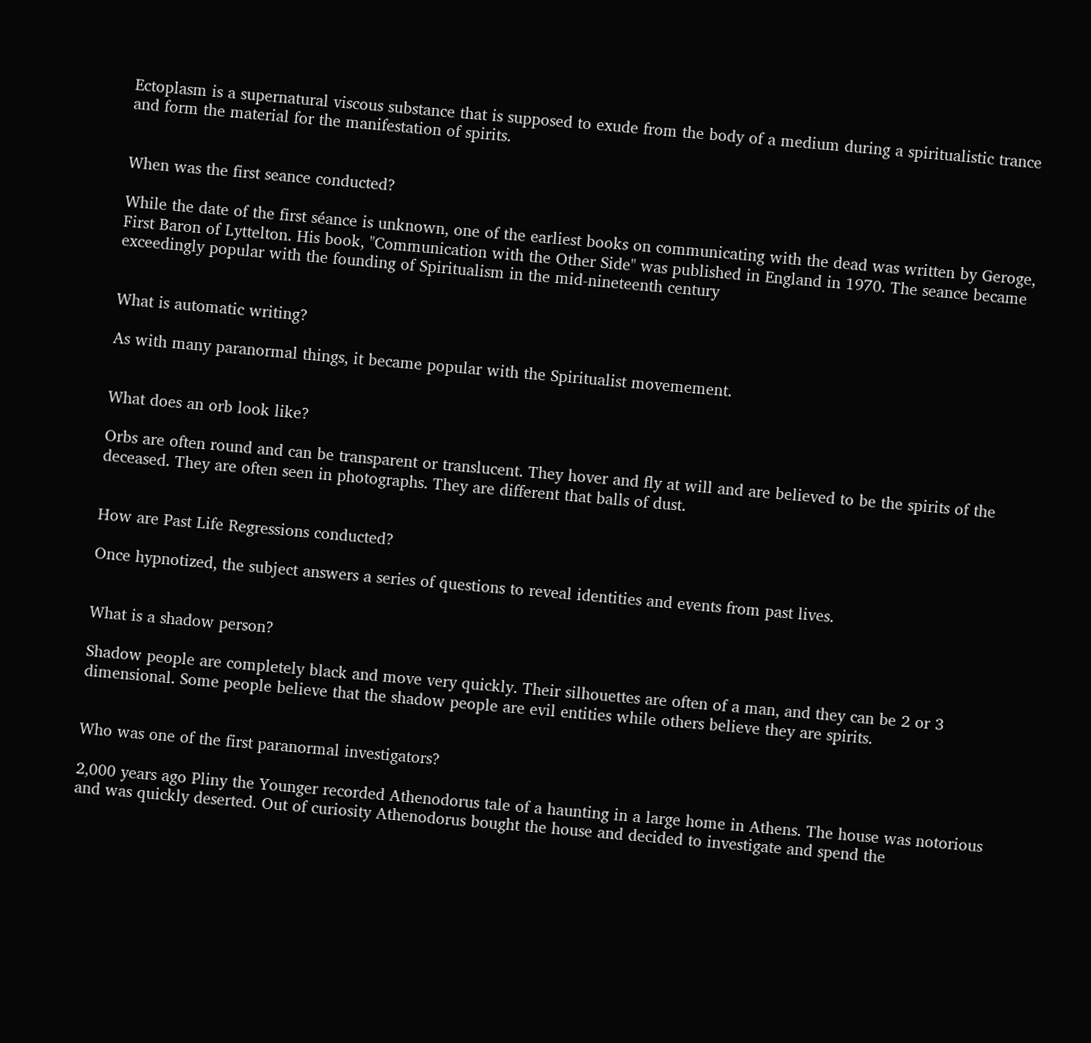Ectoplasm is a supernatural viscous substance that is supposed to exude from the body of a medium during a spiritualistic trance and form the material for the manifestation of spirits.


When was the first seance conducted?

While the date of the first séance is unknown, one of the earliest books on communicating with the dead was written by Geroge, First Baron of Lyttelton. His book, "Communication with the Other Side" was published in England in 1970. The seance became exceedingly popular with the founding of Spiritualism in the mid-nineteenth century


What is automatic writing?

As with many paranormal things, it became popular with the Spiritualist movemement.


What does an orb look like?

Orbs are often round and can be transparent or translucent. They hover and fly at will and are believed to be the spirits of the deceased. They are often seen in photographs. They are different that balls of dust.


How are Past Life Regressions conducted?

Once hypnotized, the subject answers a series of questions to reveal identities and events from past lives.


What is a shadow person?

Shadow people are completely black and move very quickly. Their silhouettes are often of a man, and they can be 2 or 3 dimensional. Some people believe that the shadow people are evil entities while others believe they are spirits.


Who was one of the first paranormal investigators?

2,000 years ago Pliny the Younger recorded Athenodorus tale of a haunting in a large home in Athens. The house was notorious and was quickly deserted. Out of curiosity Athenodorus bought the house and decided to investigate and spend the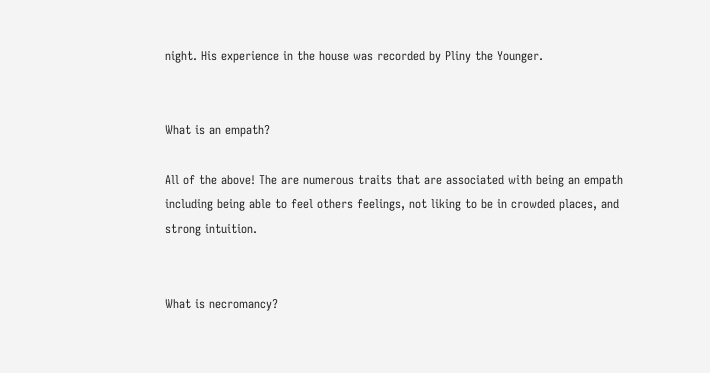night. His experience in the house was recorded by Pliny the Younger.


What is an empath?

All of the above! The are numerous traits that are associated with being an empath including being able to feel others feelings, not liking to be in crowded places, and strong intuition.


What is necromancy?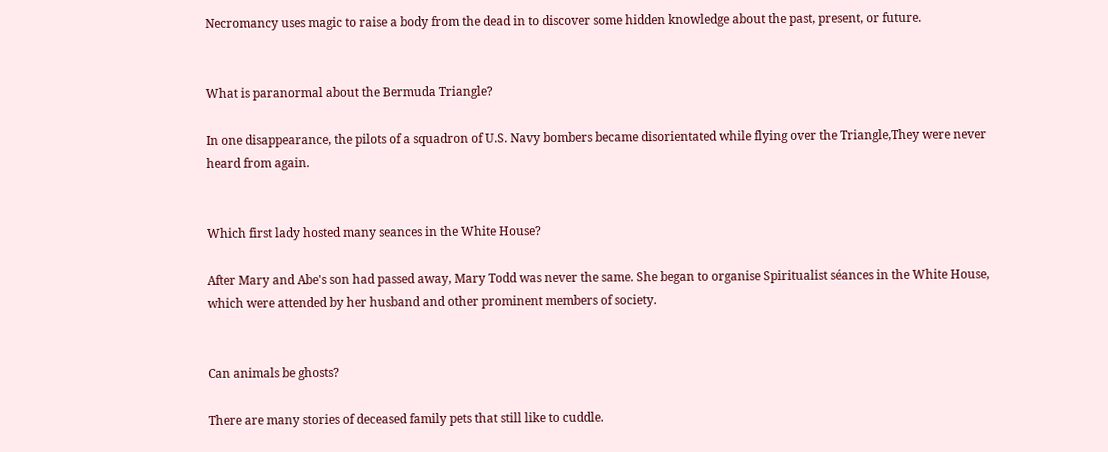Necromancy uses magic to raise a body from the dead in to discover some hidden knowledge about the past, present, or future.


What is paranormal about the Bermuda Triangle?

In one disappearance, the pilots of a squadron of U.S. Navy bombers became disorientated while flying over the Triangle,They were never heard from again.


Which first lady hosted many seances in the White House?

After Mary and Abe's son had passed away, Mary Todd was never the same. She began to organise Spiritualist séances in the White House, which were attended by her husband and other prominent members of society.


Can animals be ghosts?

There are many stories of deceased family pets that still like to cuddle.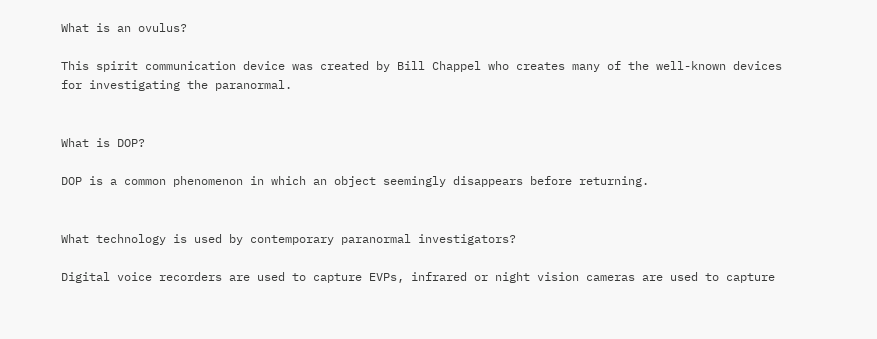What is an ovulus?

This spirit communication device was created by Bill Chappel who creates many of the well-known devices for investigating the paranormal.


What is DOP?

DOP is a common phenomenon in which an object seemingly disappears before returning.


What technology is used by contemporary paranormal investigators?

Digital voice recorders are used to capture EVPs, infrared or night vision cameras are used to capture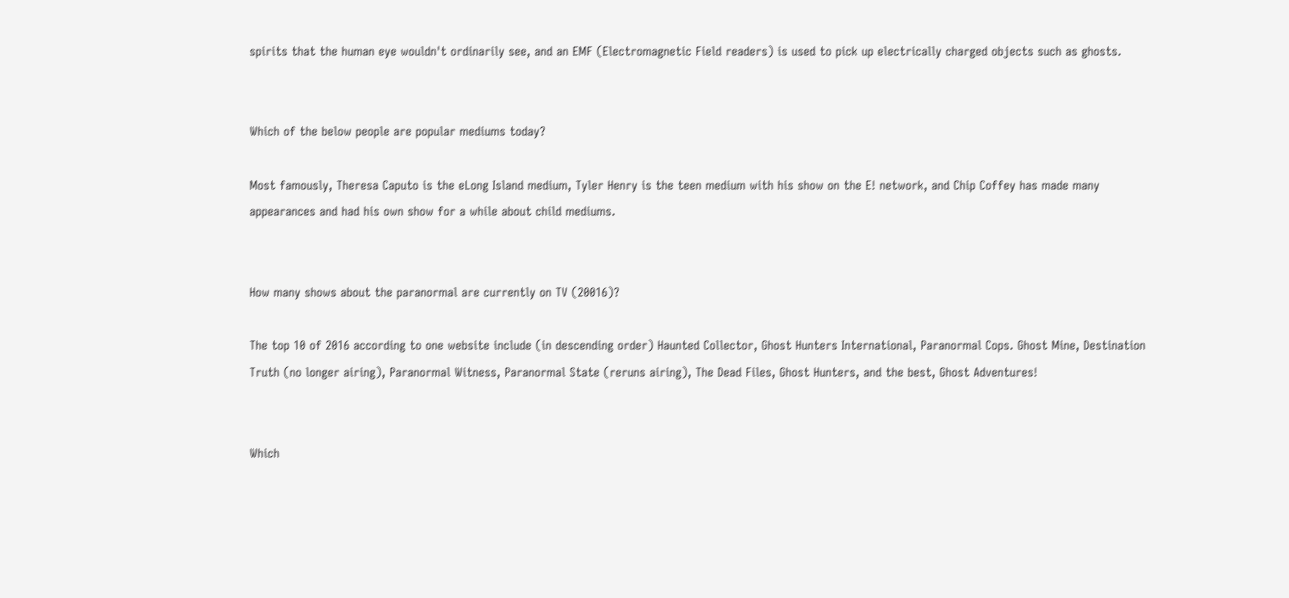spirits that the human eye wouldn't ordinarily see, and an EMF (Electromagnetic Field readers) is used to pick up electrically charged objects such as ghosts.


Which of the below people are popular mediums today?

Most famously, Theresa Caputo is the eLong Island medium, Tyler Henry is the teen medium with his show on the E! network, and Chip Coffey has made many appearances and had his own show for a while about child mediums.


How many shows about the paranormal are currently on TV (20016)?

The top 10 of 2016 according to one website include (in descending order) Haunted Collector, Ghost Hunters International, Paranormal Cops. Ghost Mine, Destination Truth (no longer airing), Paranormal Witness, Paranormal State (reruns airing), The Dead Files, Ghost Hunters, and the best, Ghost Adventures!


Which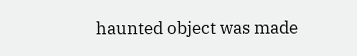haunted object was made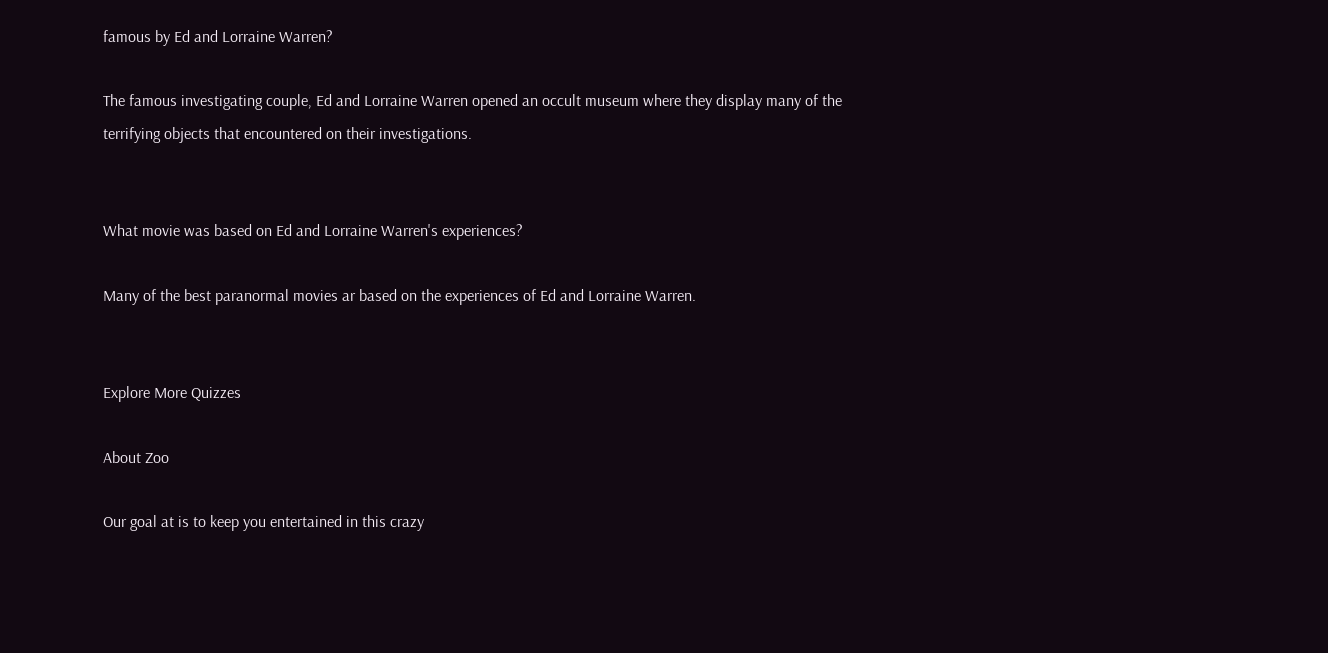famous by Ed and Lorraine Warren?

The famous investigating couple, Ed and Lorraine Warren opened an occult museum where they display many of the terrifying objects that encountered on their investigations.


What movie was based on Ed and Lorraine Warren's experiences?

Many of the best paranormal movies ar based on the experiences of Ed and Lorraine Warren.


Explore More Quizzes

About Zoo

Our goal at is to keep you entertained in this crazy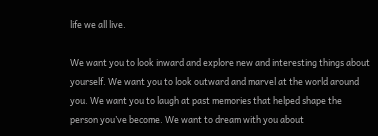life we all live.

We want you to look inward and explore new and interesting things about yourself. We want you to look outward and marvel at the world around you. We want you to laugh at past memories that helped shape the person you’ve become. We want to dream with you about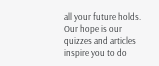all your future holds. Our hope is our quizzes and articles inspire you to do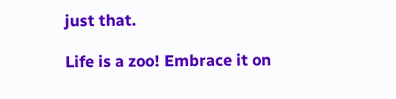just that.

Life is a zoo! Embrace it on